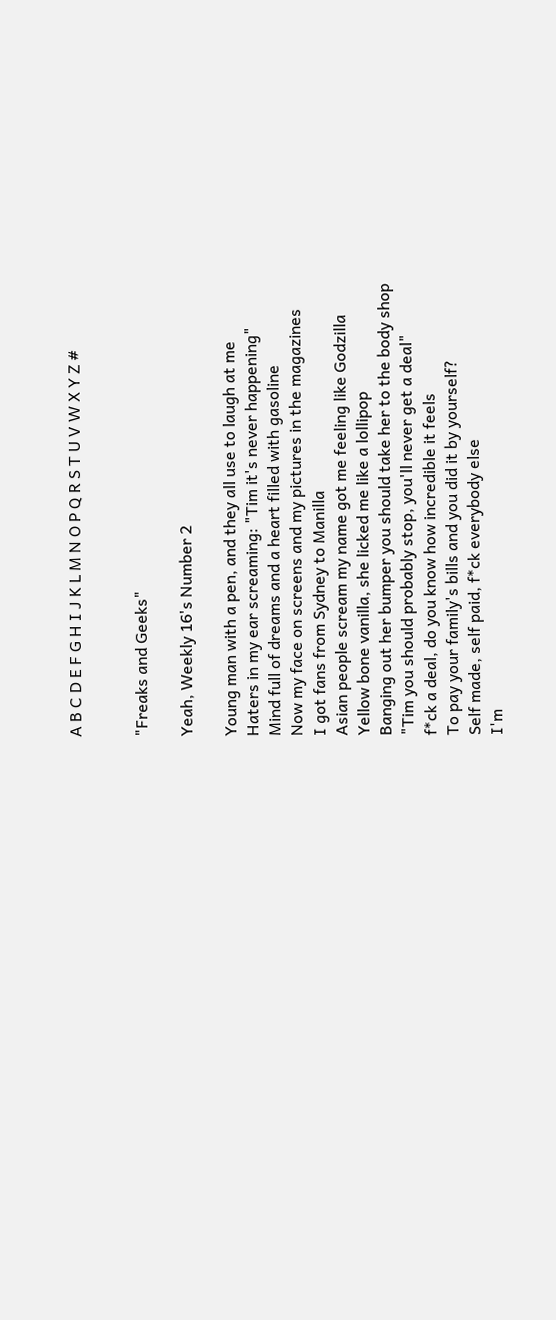A B C D E F G H I J K L M N O P Q R S T U V W X Y Z #


"Freaks and Geeks"

Yeah, Weekly 16's Number 2

Young man with a pen, and they all use to laugh at me
Haters in my ear screaming: "Tim it's never happening"
Mind full of dreams and a heart filled with gasoline
Now my face on screens and my pictures in the magazines
I got fans from Sydney to Manilla
Asian people scream my name got me feeling like Godzilla
Yellow bone vanilla, she licked me like a lollipop
Banging out her bumper you should take her to the body shop
"Tim you should probably stop, you'll never get a deal"
f*ck a deal, do you know how incredible it feels
To pay your family's bills and you did it by yourself?
Self made, self paid, f*ck everybody else
I'm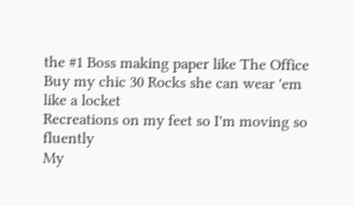the #1 Boss making paper like The Office
Buy my chic 30 Rocks she can wear 'em like a locket
Recreations on my feet so I'm moving so fluently
My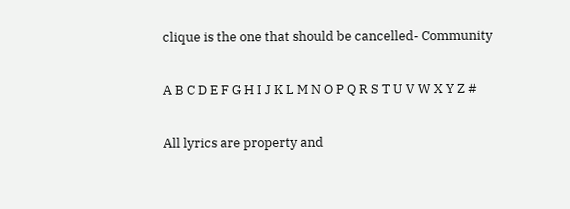clique is the one that should be cancelled- Community

A B C D E F G H I J K L M N O P Q R S T U V W X Y Z #

All lyrics are property and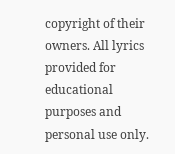copyright of their owners. All lyrics provided for educational purposes and personal use only.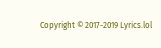Copyright © 2017-2019 Lyrics.lol